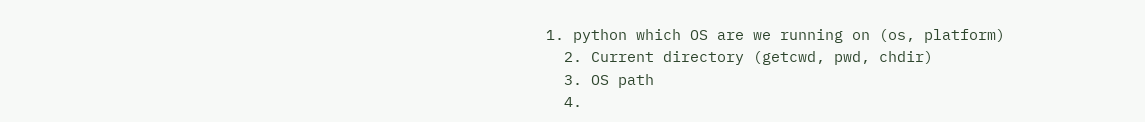1. python which OS are we running on (os, platform)
  2. Current directory (getcwd, pwd, chdir)
  3. OS path
  4.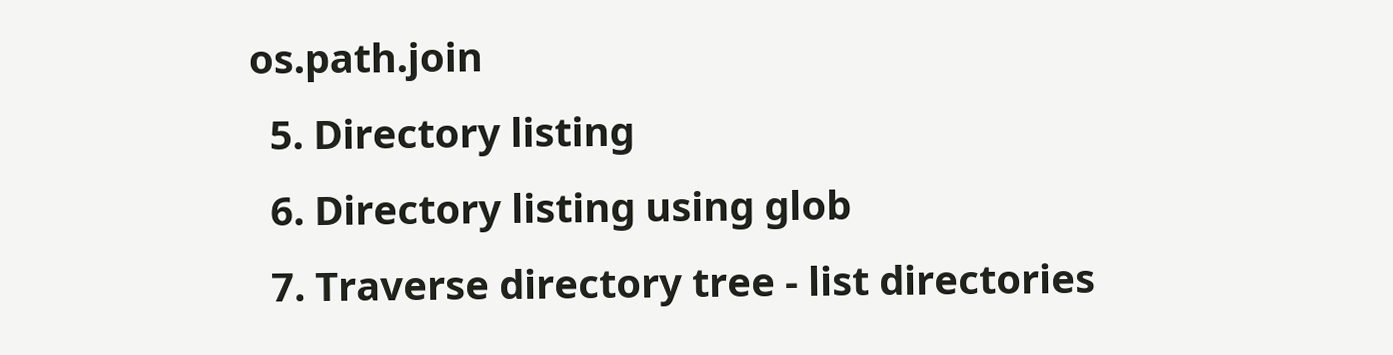os.path.join
  5. Directory listing
  6. Directory listing using glob
  7. Traverse directory tree - list directories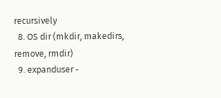recursively
  8. OS dir (mkdir, makedirs, remove, rmdir)
  9. expanduser -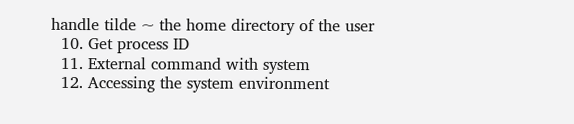handle tilde ~ the home directory of the user
  10. Get process ID
  11. External command with system
  12. Accessing the system environment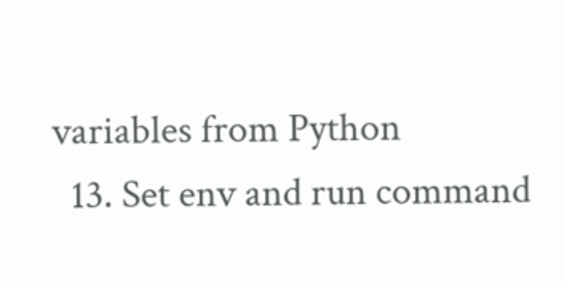variables from Python
  13. Set env and run command